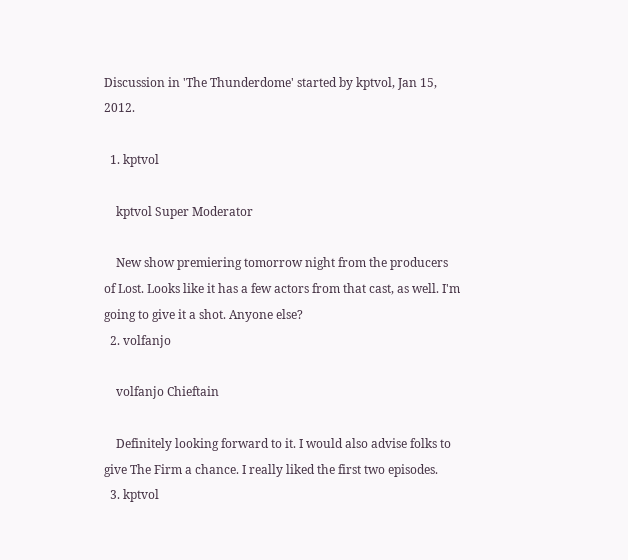Discussion in 'The Thunderdome' started by kptvol, Jan 15, 2012.

  1. kptvol

    kptvol Super Moderator

    New show premiering tomorrow night from the producers of Lost. Looks like it has a few actors from that cast, as well. I'm going to give it a shot. Anyone else?
  2. volfanjo

    volfanjo Chieftain

    Definitely looking forward to it. I would also advise folks to give The Firm a chance. I really liked the first two episodes.
  3. kptvol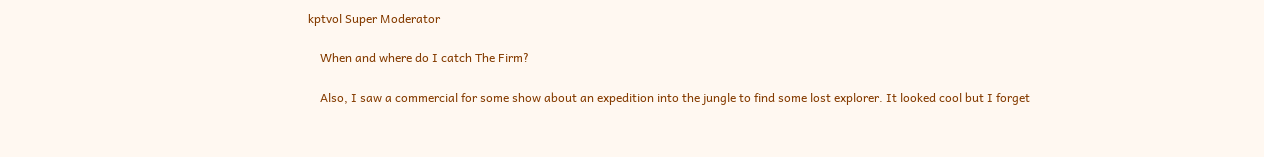kptvol Super Moderator

    When and where do I catch The Firm?

    Also, I saw a commercial for some show about an expedition into the jungle to find some lost explorer. It looked cool but I forget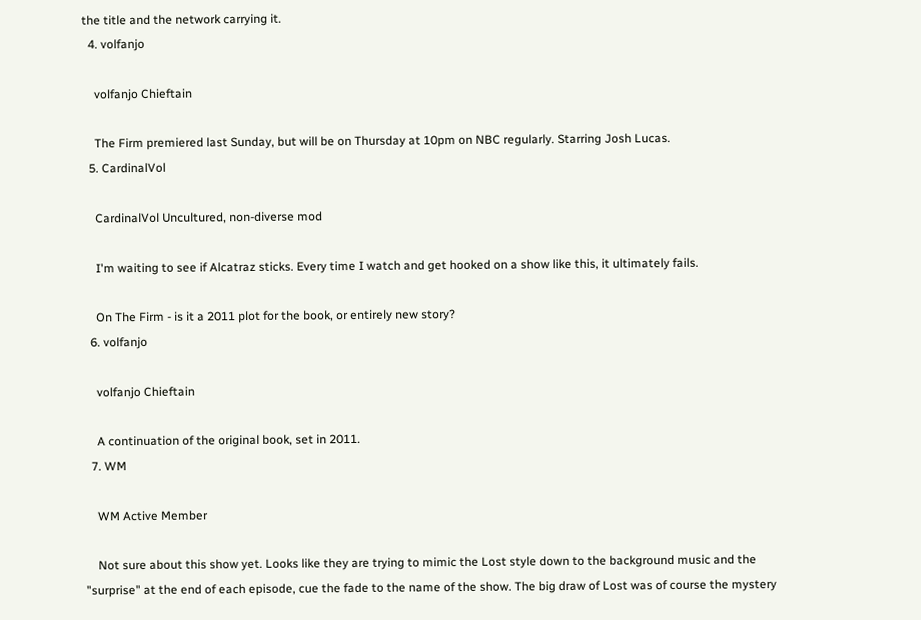the title and the network carrying it.
  4. volfanjo

    volfanjo Chieftain

    The Firm premiered last Sunday, but will be on Thursday at 10pm on NBC regularly. Starring Josh Lucas.
  5. CardinalVol

    CardinalVol Uncultured, non-diverse mod

    I'm waiting to see if Alcatraz sticks. Every time I watch and get hooked on a show like this, it ultimately fails.

    On The Firm - is it a 2011 plot for the book, or entirely new story?
  6. volfanjo

    volfanjo Chieftain

    A continuation of the original book, set in 2011.
  7. WM

    WM Active Member

    Not sure about this show yet. Looks like they are trying to mimic the Lost style down to the background music and the "surprise" at the end of each episode, cue the fade to the name of the show. The big draw of Lost was of course the mystery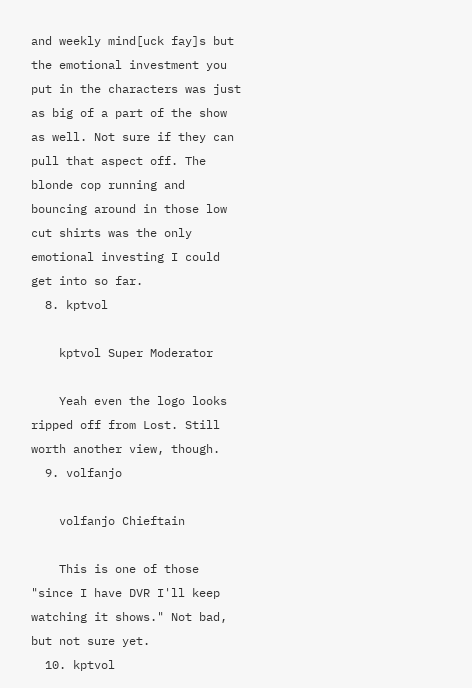and weekly mind[uck fay]s but the emotional investment you put in the characters was just as big of a part of the show as well. Not sure if they can pull that aspect off. The blonde cop running and bouncing around in those low cut shirts was the only emotional investing I could get into so far.
  8. kptvol

    kptvol Super Moderator

    Yeah even the logo looks ripped off from Lost. Still worth another view, though.
  9. volfanjo

    volfanjo Chieftain

    This is one of those "since I have DVR I'll keep watching it shows." Not bad, but not sure yet.
  10. kptvol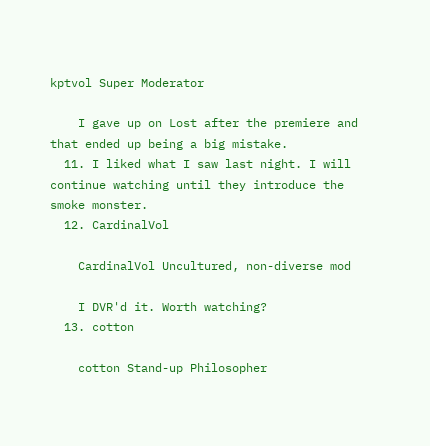kptvol Super Moderator

    I gave up on Lost after the premiere and that ended up being a big mistake.
  11. I liked what I saw last night. I will continue watching until they introduce the smoke monster.
  12. CardinalVol

    CardinalVol Uncultured, non-diverse mod

    I DVR'd it. Worth watching?
  13. cotton

    cotton Stand-up Philosopher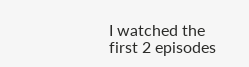I watched the first 2 episodes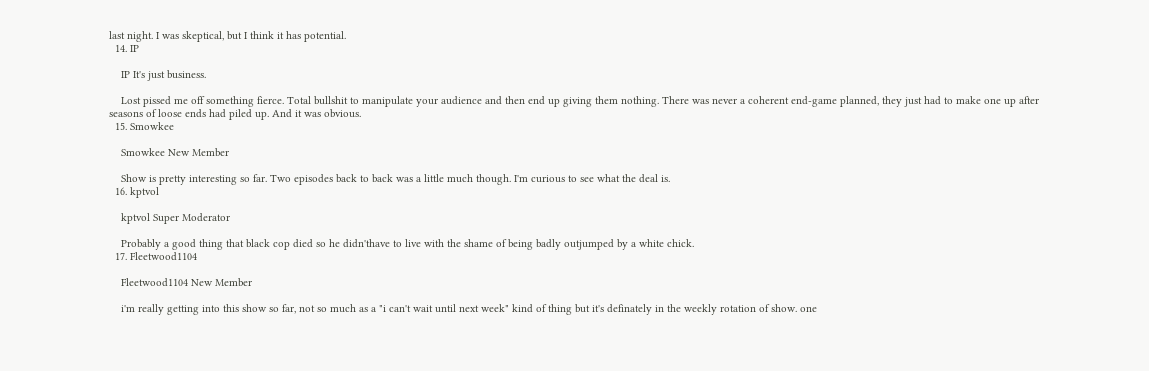last night. I was skeptical, but I think it has potential.
  14. IP

    IP It's just business.

    Lost pissed me off something fierce. Total bullshit to manipulate your audience and then end up giving them nothing. There was never a coherent end-game planned, they just had to make one up after seasons of loose ends had piled up. And it was obvious.
  15. Smowkee

    Smowkee New Member

    Show is pretty interesting so far. Two episodes back to back was a little much though. I'm curious to see what the deal is.
  16. kptvol

    kptvol Super Moderator

    Probably a good thing that black cop died so he didn'thave to live with the shame of being badly outjumped by a white chick.
  17. Fleetwood1104

    Fleetwood1104 New Member

    i'm really getting into this show so far, not so much as a "i can't wait until next week" kind of thing but it's definately in the weekly rotation of show. one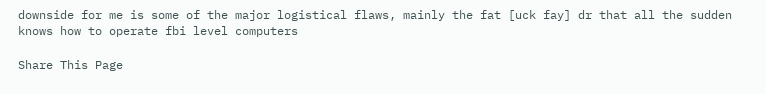downside for me is some of the major logistical flaws, mainly the fat [uck fay] dr that all the sudden knows how to operate fbi level computers

Share This Page